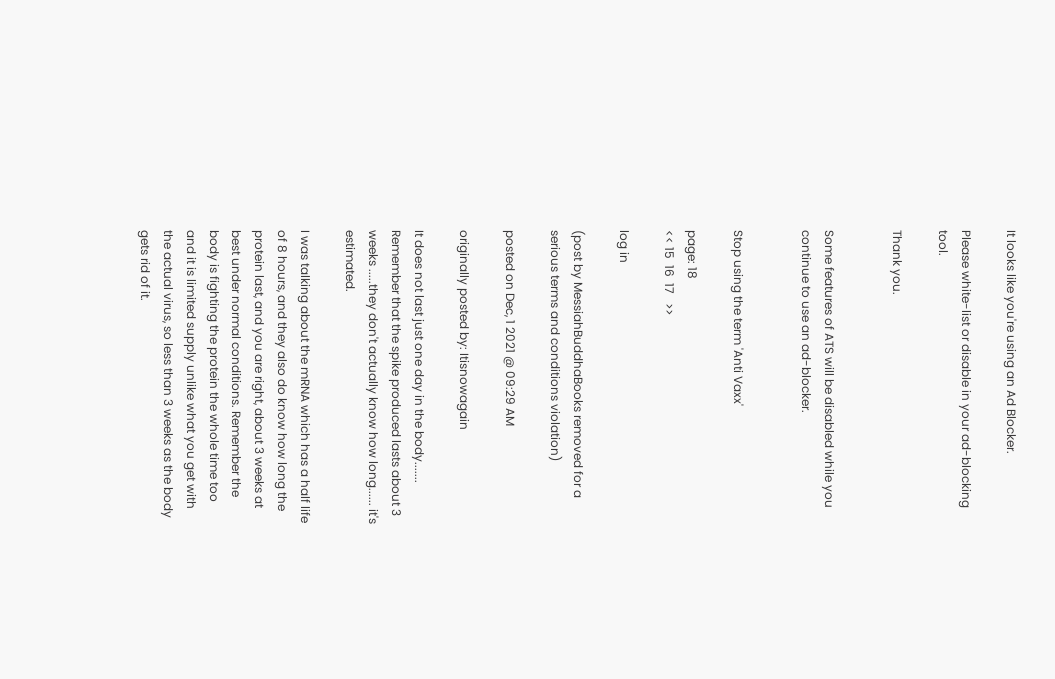It looks like you're using an Ad Blocker.

Please white-list or disable in your ad-blocking tool.

Thank you.


Some features of ATS will be disabled while you continue to use an ad-blocker.


Stop using the term 'Anti Vaxx'

page: 18
<< 15  16  17   >>

log in

(post by MessiahBuddhaBooks removed for a serious terms and conditions violation)

posted on Dec, 1 2021 @ 09:29 AM

originally posted by: Itisnowagain

It does not last just one day in the body.......
Remember that the spike produced lasts about 3 weeks .....they don't actually know how long...... it's estimated.

I was talking about the mRNA which has a half life of 8 hours, and they also do know how long the protein last, and you are right, about 3 weeks at best under normal conditions. Remember the body is fighting the protein the whole time too and it is limited supply unlike what you get with the actual virus, so less than 3 weeks as the body gets rid of it.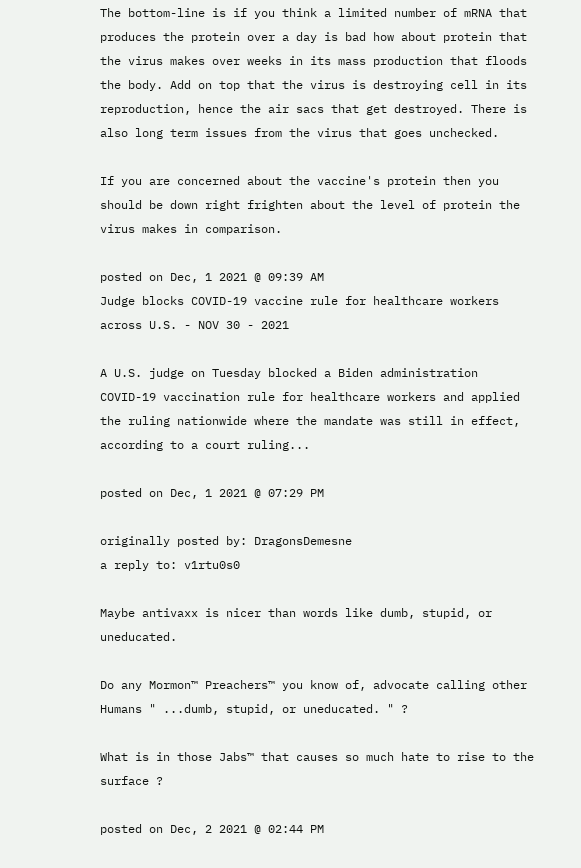The bottom-line is if you think a limited number of mRNA that produces the protein over a day is bad how about protein that the virus makes over weeks in its mass production that floods the body. Add on top that the virus is destroying cell in its reproduction, hence the air sacs that get destroyed. There is also long term issues from the virus that goes unchecked.

If you are concerned about the vaccine's protein then you should be down right frighten about the level of protein the virus makes in comparison.

posted on Dec, 1 2021 @ 09:39 AM
Judge blocks COVID-19 vaccine rule for healthcare workers across U.S. - NOV 30 - 2021

A U.S. judge on Tuesday blocked a Biden administration COVID-19 vaccination rule for healthcare workers and applied the ruling nationwide where the mandate was still in effect, according to a court ruling...

posted on Dec, 1 2021 @ 07:29 PM

originally posted by: DragonsDemesne
a reply to: v1rtu0s0

Maybe antivaxx is nicer than words like dumb, stupid, or uneducated.

Do any Mormon™ Preachers™ you know of, advocate calling other Humans " ...dumb, stupid, or uneducated. " ?

What is in those Jabs™ that causes so much hate to rise to the surface ?

posted on Dec, 2 2021 @ 02:44 PM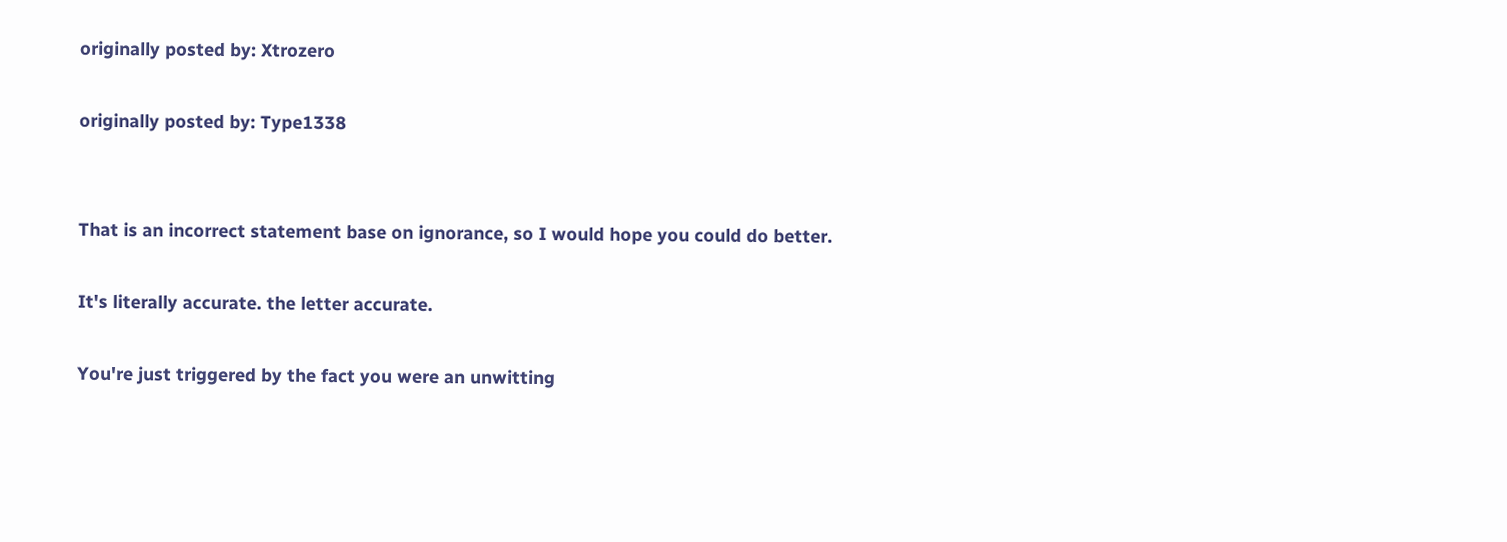originally posted by: Xtrozero

originally posted by: Type1338


That is an incorrect statement base on ignorance, so I would hope you could do better.

It's literally accurate. the letter accurate.

You're just triggered by the fact you were an unwitting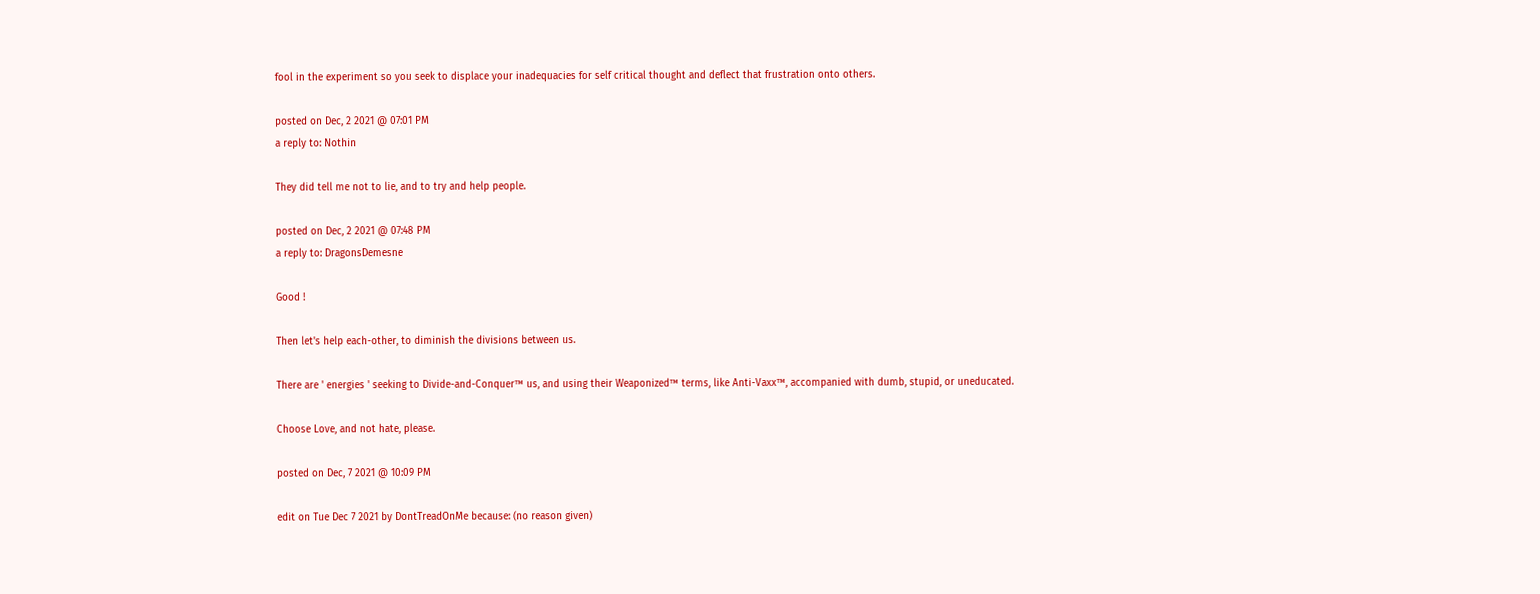fool in the experiment so you seek to displace your inadequacies for self critical thought and deflect that frustration onto others.

posted on Dec, 2 2021 @ 07:01 PM
a reply to: Nothin

They did tell me not to lie, and to try and help people.

posted on Dec, 2 2021 @ 07:48 PM
a reply to: DragonsDemesne

Good !

Then let's help each-other, to diminish the divisions between us.

There are ' energies ' seeking to Divide-and-Conquer™ us, and using their Weaponized™ terms, like Anti-Vaxx™, accompanied with dumb, stupid, or uneducated.

Choose Love, and not hate, please.

posted on Dec, 7 2021 @ 10:09 PM

edit on Tue Dec 7 2021 by DontTreadOnMe because: (no reason given)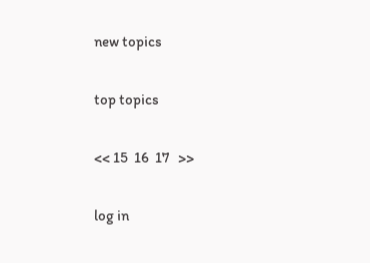new topics

top topics

<< 15  16  17   >>

log in